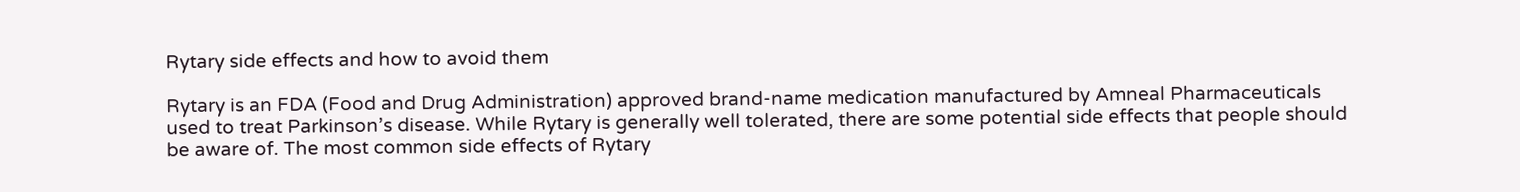Rytary side effects and how to avoid them

Rytary is an FDA (Food and Drug Administration) approved brand-name medication manufactured by Amneal Pharmaceuticals used to treat Parkinson’s disease. While Rytary is generally well tolerated, there are some potential side effects that people should be aware of. The most common side effects of Rytary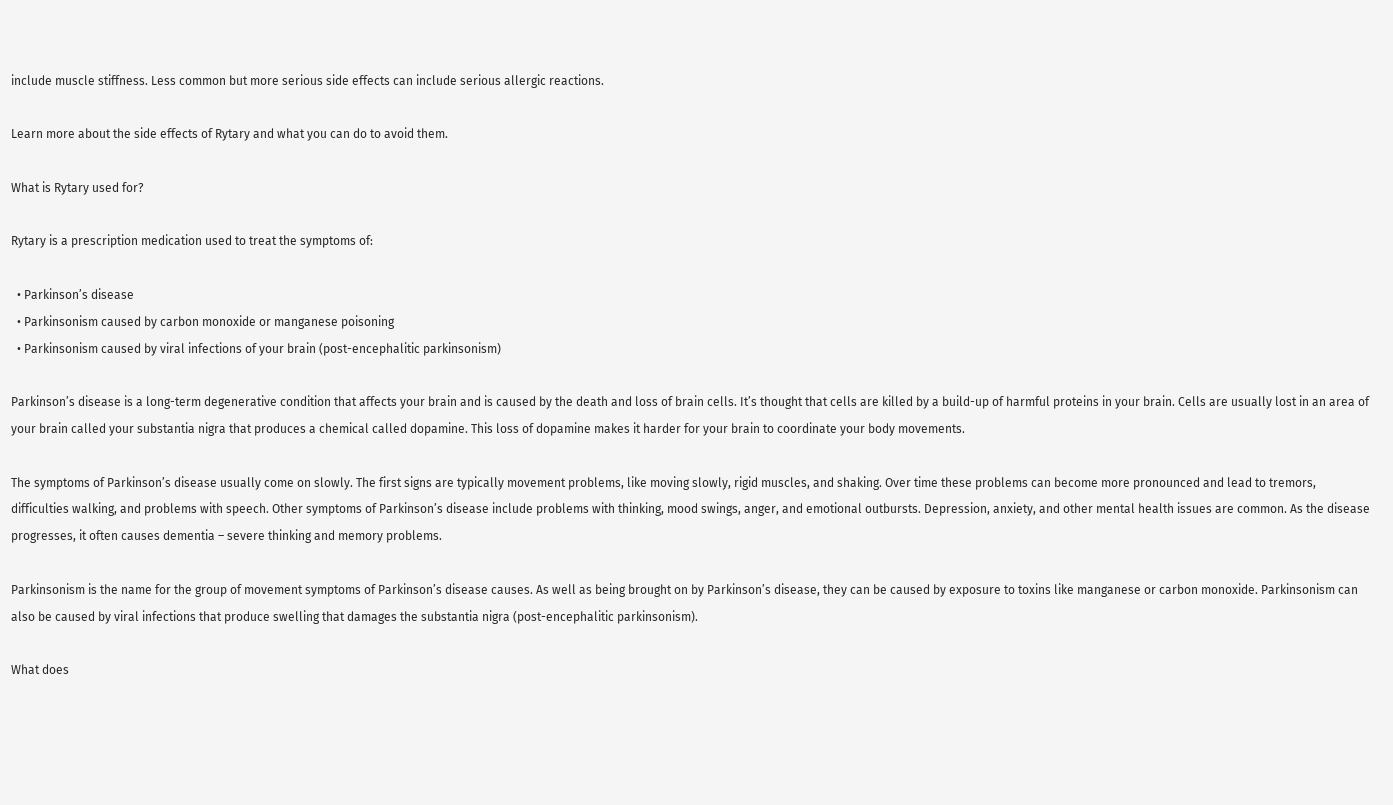include muscle stiffness. Less common but more serious side effects can include serious allergic reactions.

Learn more about the side effects of Rytary and what you can do to avoid them.

What is Rytary used for?

Rytary is a prescription medication used to treat the symptoms of:

  • Parkinson’s disease
  • Parkinsonism caused by carbon monoxide or manganese poisoning
  • Parkinsonism caused by viral infections of your brain (post-encephalitic parkinsonism)

Parkinson’s disease is a long-term degenerative condition that affects your brain and is caused by the death and loss of brain cells. It’s thought that cells are killed by a build-up of harmful proteins in your brain. Cells are usually lost in an area of your brain called your substantia nigra that produces a chemical called dopamine. This loss of dopamine makes it harder for your brain to coordinate your body movements.

The symptoms of Parkinson’s disease usually come on slowly. The first signs are typically movement problems, like moving slowly, rigid muscles, and shaking. Over time these problems can become more pronounced and lead to tremors, difficulties walking, and problems with speech. Other symptoms of Parkinson’s disease include problems with thinking, mood swings, anger, and emotional outbursts. Depression, anxiety, and other mental health issues are common. As the disease progresses, it often causes dementia – severe thinking and memory problems.

Parkinsonism is the name for the group of movement symptoms of Parkinson’s disease causes. As well as being brought on by Parkinson’s disease, they can be caused by exposure to toxins like manganese or carbon monoxide. Parkinsonism can also be caused by viral infections that produce swelling that damages the substantia nigra (post-encephalitic parkinsonism).

What does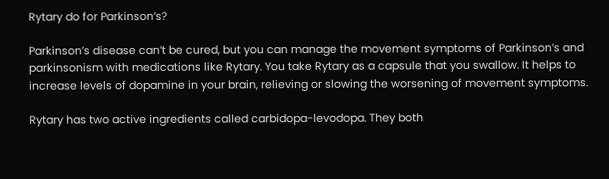Rytary do for Parkinson’s?

Parkinson’s disease can’t be cured, but you can manage the movement symptoms of Parkinson’s and parkinsonism with medications like Rytary. You take Rytary as a capsule that you swallow. It helps to increase levels of dopamine in your brain, relieving or slowing the worsening of movement symptoms.

Rytary has two active ingredients called carbidopa-levodopa. They both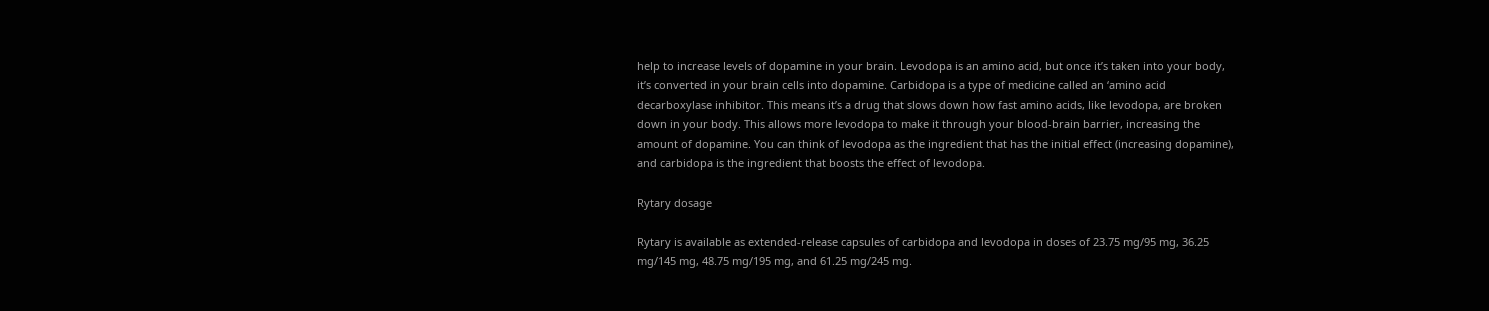help to increase levels of dopamine in your brain. Levodopa is an amino acid, but once it’s taken into your body, it’s converted in your brain cells into dopamine. Carbidopa is a type of medicine called an ‘amino acid decarboxylase inhibitor. This means it’s a drug that slows down how fast amino acids, like levodopa, are broken down in your body. This allows more levodopa to make it through your blood-brain barrier, increasing the amount of dopamine. You can think of levodopa as the ingredient that has the initial effect (increasing dopamine), and carbidopa is the ingredient that boosts the effect of levodopa.

Rytary dosage

Rytary is available as extended-release capsules of carbidopa and levodopa in doses of 23.75 mg/95 mg, 36.25 mg/145 mg, 48.75 mg/195 mg, and 61.25 mg/245 mg.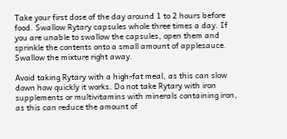Take your first dose of the day around 1 to 2 hours before food. Swallow Rytary capsules whole three times a day. If you are unable to swallow the capsules, open them and sprinkle the contents onto a small amount of applesauce. Swallow the mixture right away.

Avoid taking Rytary with a high-fat meal, as this can slow down how quickly it works. Do not take Rytary with iron supplements or multivitamins with minerals containing iron, as this can reduce the amount of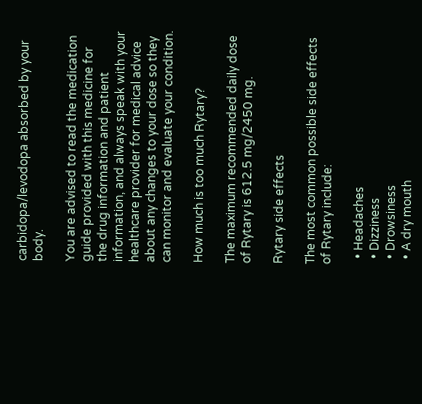carbidopa/levodopa absorbed by your body.

You are advised to read the medication guide provided with this medicine for the drug information and patient information, and always speak with your healthcare provider for medical advice about any changes to your dose so they can monitor and evaluate your condition.

How much is too much Rytary?

The maximum recommended daily dose of Rytary is 612.5 mg/2450 mg.

Rytary side effects

The most common possible side effects of Rytary include:

  • Headaches
  • Dizziness
  • Drowsiness
  • A dry mouth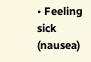• Feeling sick (nausea)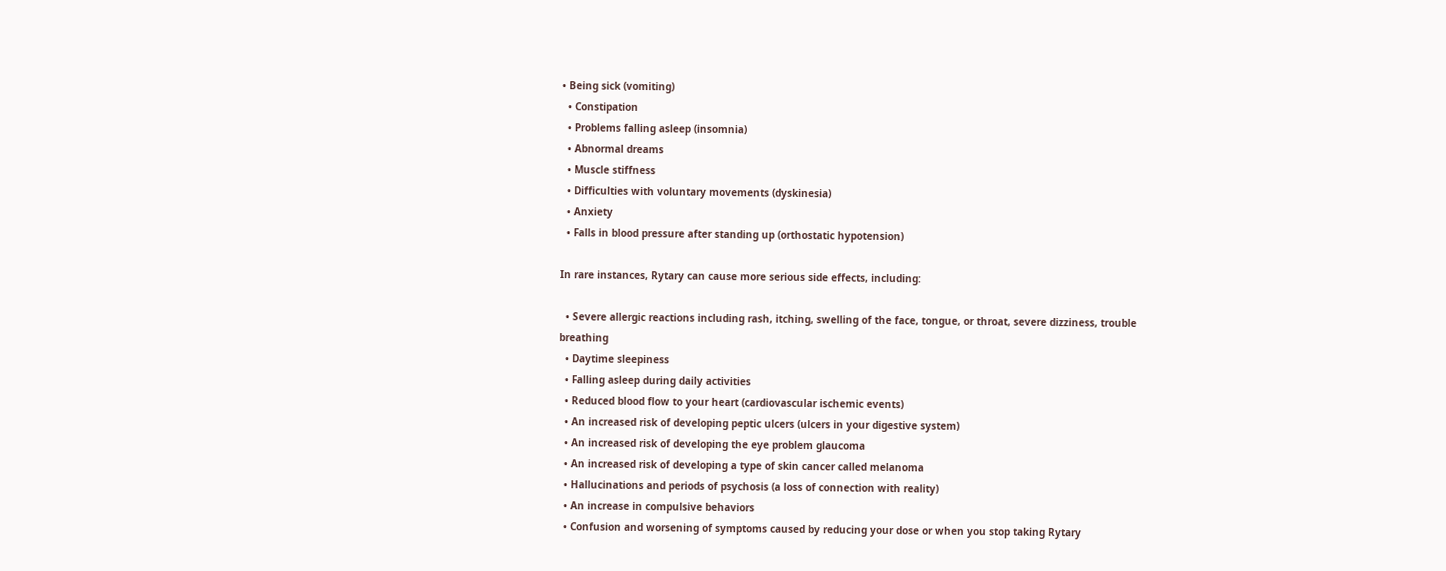• Being sick (vomiting)
  • Constipation
  • Problems falling asleep (insomnia)
  • Abnormal dreams
  • Muscle stiffness
  • Difficulties with voluntary movements (dyskinesia)
  • Anxiety
  • Falls in blood pressure after standing up (orthostatic hypotension)

In rare instances, Rytary can cause more serious side effects, including:

  • Severe allergic reactions including rash, itching, swelling of the face, tongue, or throat, severe dizziness, trouble breathing
  • Daytime sleepiness
  • Falling asleep during daily activities
  • Reduced blood flow to your heart (cardiovascular ischemic events)
  • An increased risk of developing peptic ulcers (ulcers in your digestive system)
  • An increased risk of developing the eye problem glaucoma
  • An increased risk of developing a type of skin cancer called melanoma
  • Hallucinations and periods of psychosis (a loss of connection with reality)
  • An increase in compulsive behaviors
  • Confusion and worsening of symptoms caused by reducing your dose or when you stop taking Rytary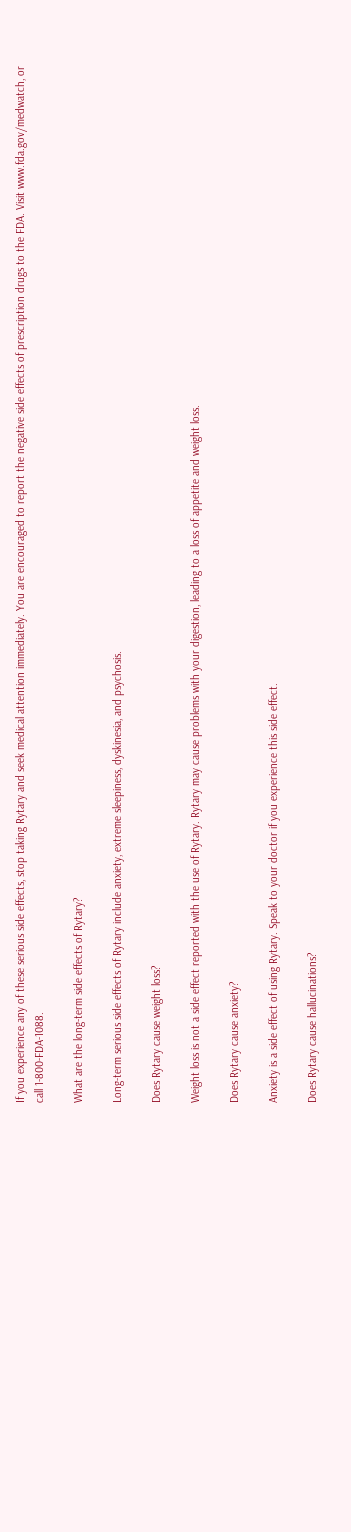If you experience any of these serious side effects, stop taking Rytary and seek medical attention immediately. You are encouraged to report the negative side effects of prescription drugs to the FDA. Visit www.fda.gov/medwatch, or call 1-800-FDA-1088.

What are the long-term side effects of Rytary?

Long-term serious side effects of Rytary include anxiety, extreme sleepiness, dyskinesia, and psychosis.

Does Rytary cause weight loss?

Weight loss is not a side effect reported with the use of Rytary. Rytary may cause problems with your digestion, leading to a loss of appetite and weight loss.

Does Rytary cause anxiety?

Anxiety is a side effect of using Rytary. Speak to your doctor if you experience this side effect.

Does Rytary cause hallucinations?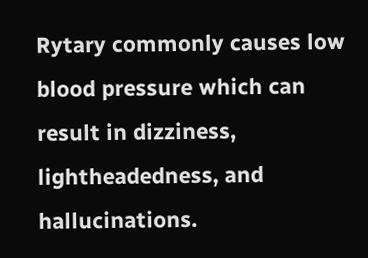Rytary commonly causes low blood pressure which can result in dizziness, lightheadedness, and hallucinations.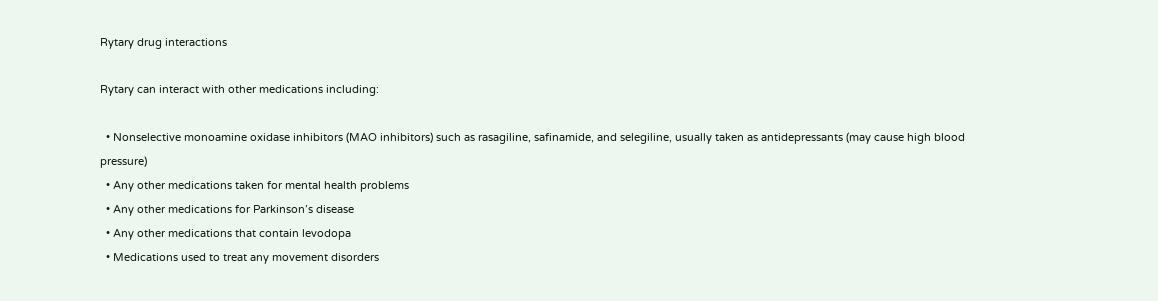Rytary drug interactions

Rytary can interact with other medications including:

  • Nonselective monoamine oxidase inhibitors (MAO inhibitors) such as rasagiline, safinamide, and selegiline, usually taken as antidepressants (may cause high blood pressure)
  • Any other medications taken for mental health problems
  • Any other medications for Parkinson’s disease
  • Any other medications that contain levodopa
  • Medications used to treat any movement disorders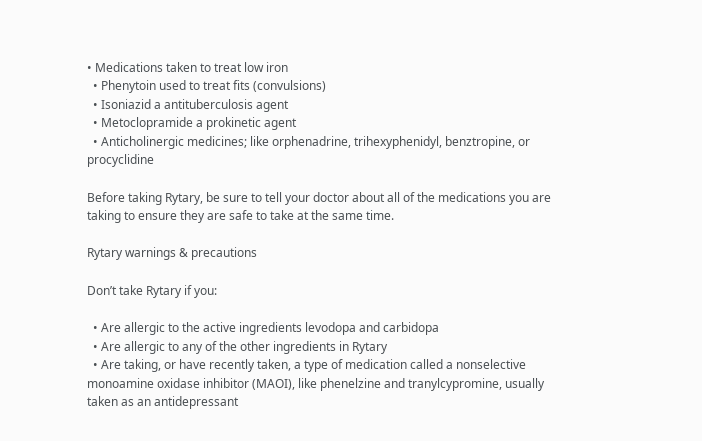• Medications taken to treat low iron
  • Phenytoin used to treat fits (convulsions)
  • Isoniazid a antituberculosis agent
  • Metoclopramide a prokinetic agent
  • Anticholinergic medicines; like orphenadrine, trihexyphenidyl, benztropine, or procyclidine

Before taking Rytary, be sure to tell your doctor about all of the medications you are taking to ensure they are safe to take at the same time.

Rytary warnings & precautions

Don’t take Rytary if you:

  • Are allergic to the active ingredients levodopa and carbidopa
  • Are allergic to any of the other ingredients in Rytary
  • Are taking, or have recently taken, a type of medication called a nonselective monoamine oxidase inhibitor (MAOI), like phenelzine and tranylcypromine, usually taken as an antidepressant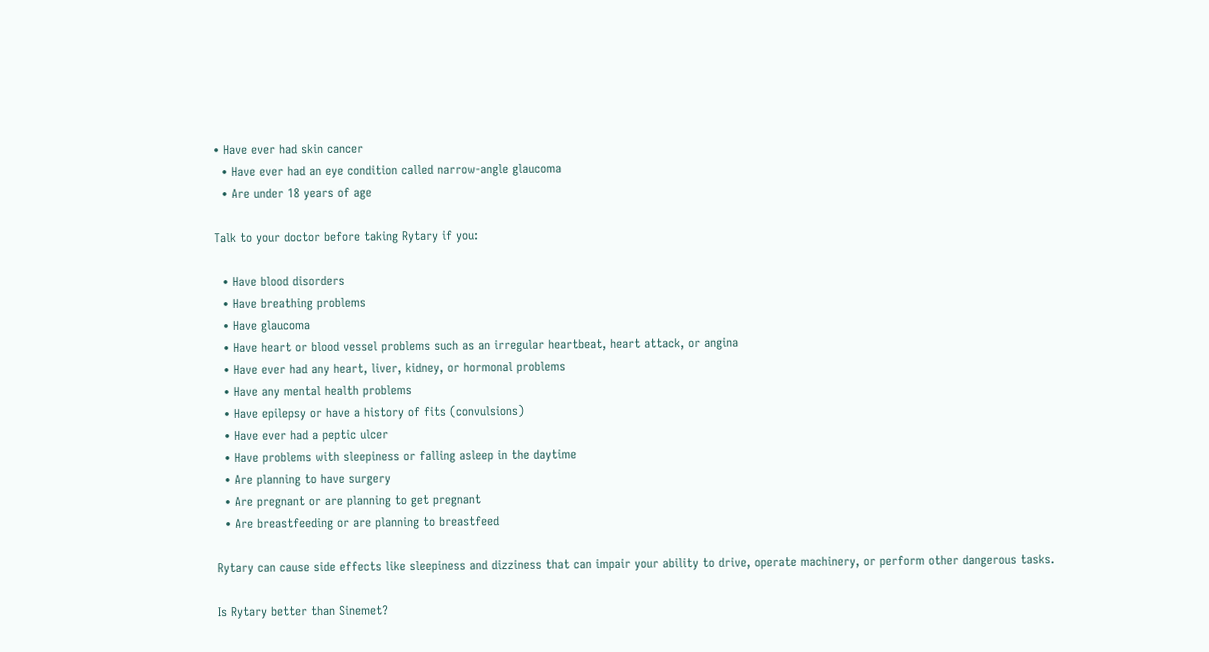• Have ever had skin cancer
  • Have ever had an eye condition called narrow-angle glaucoma
  • Are under 18 years of age

Talk to your doctor before taking Rytary if you:

  • Have blood disorders
  • Have breathing problems
  • Have glaucoma
  • Have heart or blood vessel problems such as an irregular heartbeat, heart attack, or angina
  • Have ever had any heart, liver, kidney, or hormonal problems
  • Have any mental health problems
  • Have epilepsy or have a history of fits (convulsions)
  • Have ever had a peptic ulcer
  • Have problems with sleepiness or falling asleep in the daytime
  • Are planning to have surgery
  • Are pregnant or are planning to get pregnant
  • Are breastfeeding or are planning to breastfeed

Rytary can cause side effects like sleepiness and dizziness that can impair your ability to drive, operate machinery, or perform other dangerous tasks.

Is Rytary better than Sinemet?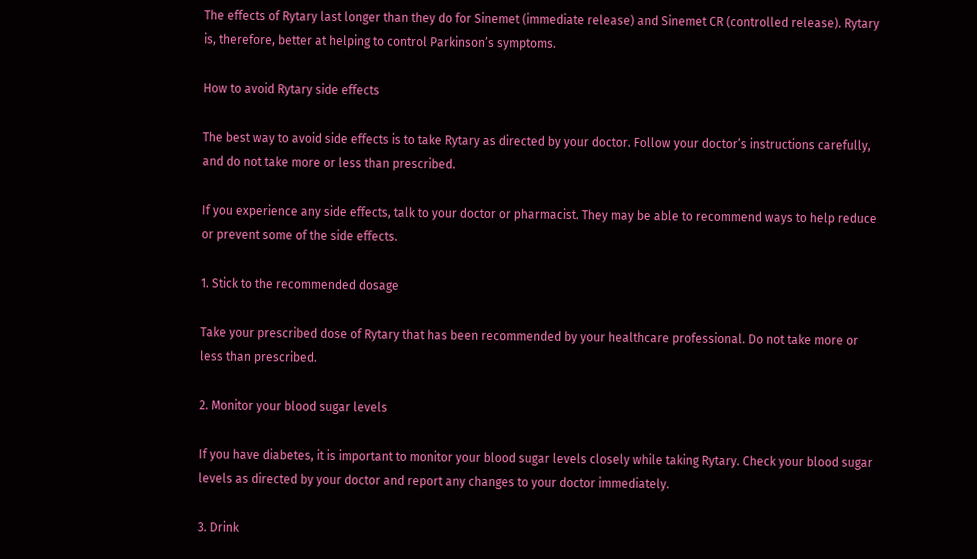The effects of Rytary last longer than they do for Sinemet (immediate release) and Sinemet CR (controlled release). Rytary is, therefore, better at helping to control Parkinson’s symptoms.

How to avoid Rytary side effects

The best way to avoid side effects is to take Rytary as directed by your doctor. Follow your doctor’s instructions carefully, and do not take more or less than prescribed.

If you experience any side effects, talk to your doctor or pharmacist. They may be able to recommend ways to help reduce or prevent some of the side effects.

1. Stick to the recommended dosage

Take your prescribed dose of Rytary that has been recommended by your healthcare professional. Do not take more or less than prescribed.

2. Monitor your blood sugar levels

If you have diabetes, it is important to monitor your blood sugar levels closely while taking Rytary. Check your blood sugar levels as directed by your doctor and report any changes to your doctor immediately.

3. Drink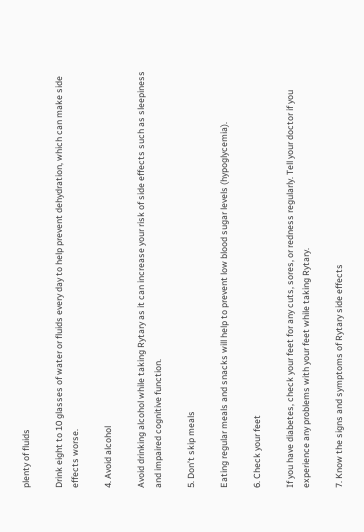plenty of fluids

Drink eight to 10 glasses of water or fluids every day to help prevent dehydration, which can make side effects worse.

4. Avoid alcohol

Avoid drinking alcohol while taking Rytary as it can increase your risk of side effects such as sleepiness and impaired cognitive function.

5. Don’t skip meals

Eating regular meals and snacks will help to prevent low blood sugar levels (hypoglycemia).

6. Check your feet

If you have diabetes, check your feet for any cuts, sores, or redness regularly. Tell your doctor if you experience any problems with your feet while taking Rytary.

7. Know the signs and symptoms of Rytary side effects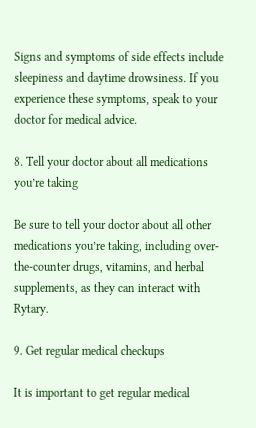Signs and symptoms of side effects include sleepiness and daytime drowsiness. If you experience these symptoms, speak to your doctor for medical advice.

8. Tell your doctor about all medications you’re taking

Be sure to tell your doctor about all other medications you’re taking, including over-the-counter drugs, vitamins, and herbal supplements, as they can interact with Rytary.

9. Get regular medical checkups

It is important to get regular medical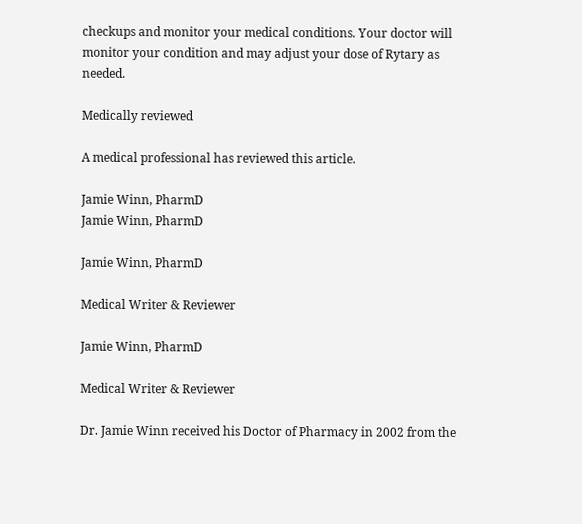checkups and monitor your medical conditions. Your doctor will monitor your condition and may adjust your dose of Rytary as needed.

Medically reviewed

A medical professional has reviewed this article.

Jamie Winn, PharmD
Jamie Winn, PharmD

Jamie Winn, PharmD

Medical Writer & Reviewer

Jamie Winn, PharmD

Medical Writer & Reviewer

Dr. Jamie Winn received his Doctor of Pharmacy in 2002 from the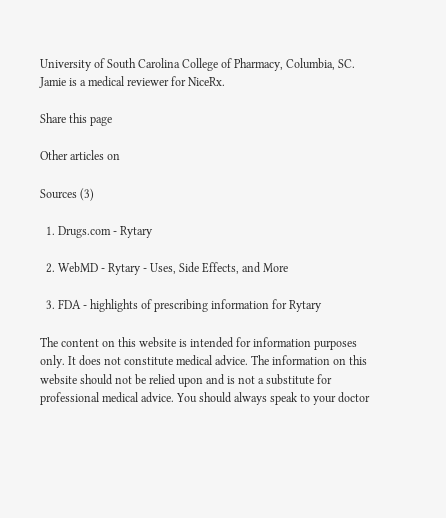University of South Carolina College of Pharmacy, Columbia, SC. Jamie is a medical reviewer for NiceRx.

Share this page

Other articles on

Sources (3)

  1. Drugs.com - Rytary

  2. WebMD - Rytary - Uses, Side Effects, and More

  3. FDA - highlights of prescribing information for Rytary

The content on this website is intended for information purposes only. It does not constitute medical advice. The information on this website should not be relied upon and is not a substitute for professional medical advice. You should always speak to your doctor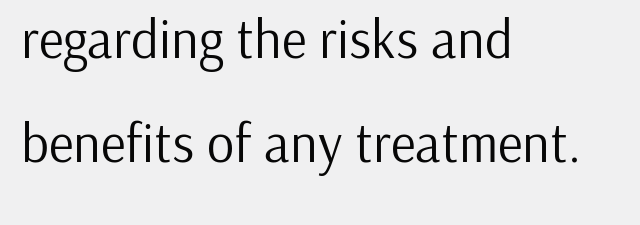regarding the risks and benefits of any treatment.